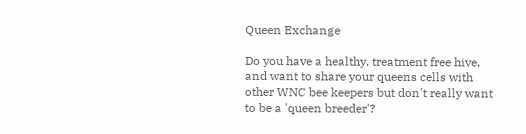Queen Exchange

Do you have a healthy, treatment free hive, and want to share your queens cells with other WNC bee keepers but don't really want to be a 'queen breeder'?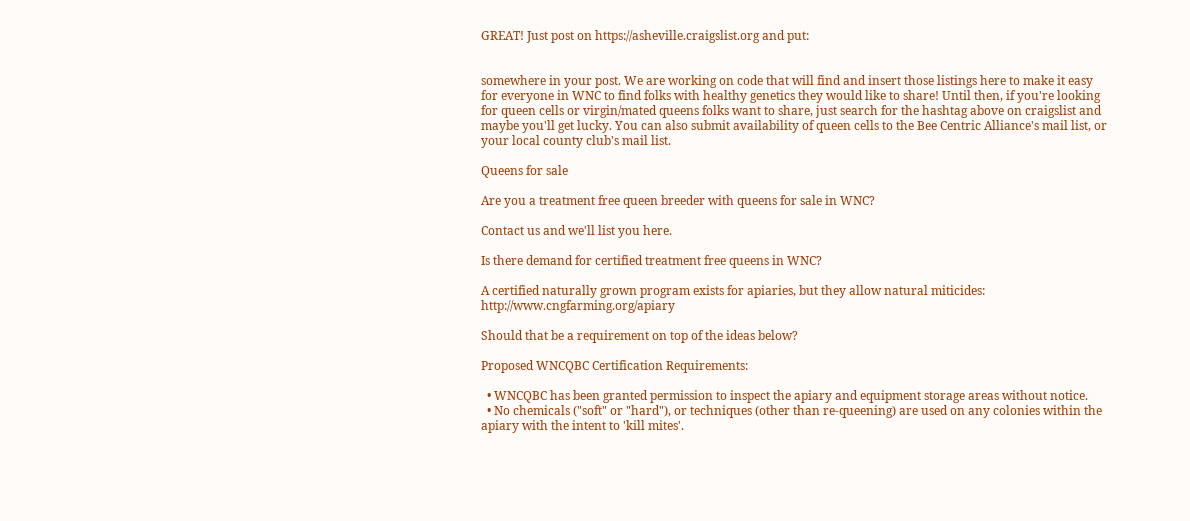GREAT! Just post on https://asheville.craigslist.org and put:


somewhere in your post. We are working on code that will find and insert those listings here to make it easy for everyone in WNC to find folks with healthy genetics they would like to share! Until then, if you're looking for queen cells or virgin/mated queens folks want to share, just search for the hashtag above on craigslist and maybe you'll get lucky. You can also submit availability of queen cells to the Bee Centric Alliance's mail list, or your local county club's mail list.

Queens for sale

Are you a treatment free queen breeder with queens for sale in WNC?

Contact us and we'll list you here.

Is there demand for certified treatment free queens in WNC?

A certified naturally grown program exists for apiaries, but they allow natural miticides: http://www.cngfarming.org/apiary

Should that be a requirement on top of the ideas below?

Proposed WNCQBC Certification Requirements:

  • WNCQBC has been granted permission to inspect the apiary and equipment storage areas without notice.
  • No chemicals ("soft" or "hard"), or techniques (other than re-queening) are used on any colonies within the apiary with the intent to 'kill mites'.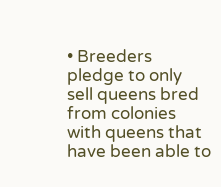• Breeders pledge to only sell queens bred from colonies with queens that have been able to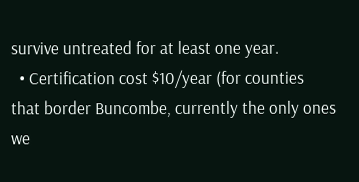survive untreated for at least one year.
  • Certification cost $10/year (for counties that border Buncombe, currently the only ones we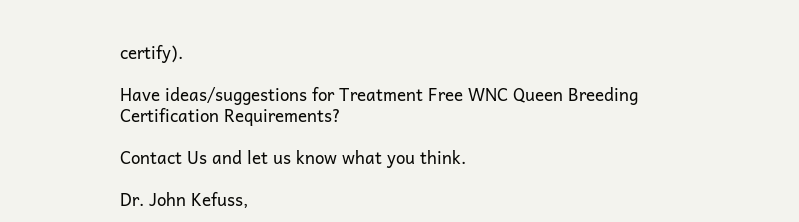certify).

Have ideas/suggestions for Treatment Free WNC Queen Breeding Certification Requirements?

Contact Us and let us know what you think.

Dr. John Kefuss,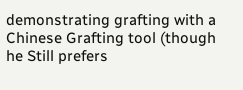demonstrating grafting with a Chinese Grafting tool (though he Still prefers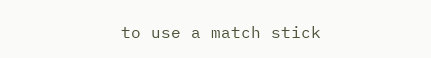to use a match stick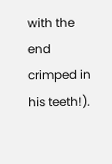with the end crimped in his teeth!).